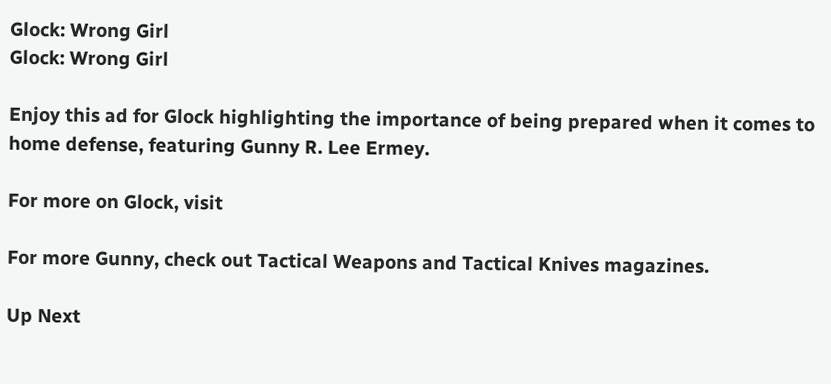Glock: Wrong Girl
Glock: Wrong Girl

Enjoy this ad for Glock highlighting the importance of being prepared when it comes to home defense, featuring Gunny R. Lee Ermey.

For more on Glock, visit

For more Gunny, check out Tactical Weapons and Tactical Knives magazines.

Up Next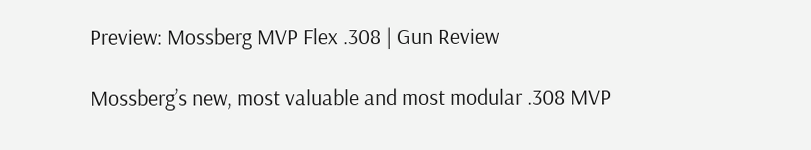Preview: Mossberg MVP Flex .308 | Gun Review

Mossberg’s new, most valuable and most modular .308 MVP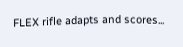FLEX rifle adapts and scores...